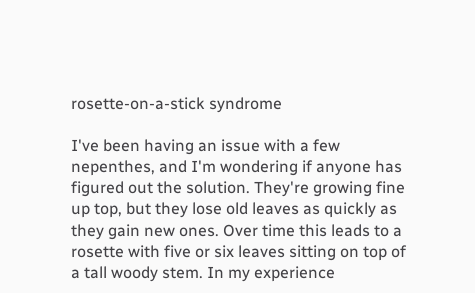rosette-on-a-stick syndrome

I've been having an issue with a few nepenthes, and I'm wondering if anyone has figured out the solution. They're growing fine up top, but they lose old leaves as quickly as they gain new ones. Over time this leads to a rosette with five or six leaves sitting on top of a tall woody stem. In my experience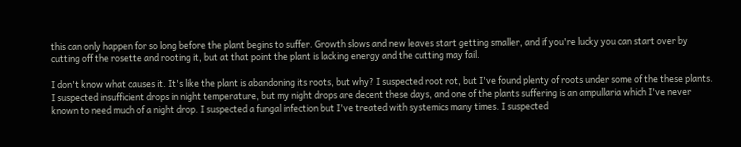this can only happen for so long before the plant begins to suffer. Growth slows and new leaves start getting smaller, and if you're lucky you can start over by cutting off the rosette and rooting it, but at that point the plant is lacking energy and the cutting may fail.

I don't know what causes it. It's like the plant is abandoning its roots, but why? I suspected root rot, but I've found plenty of roots under some of the these plants. I suspected insufficient drops in night temperature, but my night drops are decent these days, and one of the plants suffering is an ampullaria which I've never known to need much of a night drop. I suspected a fungal infection but I've treated with systemics many times. I suspected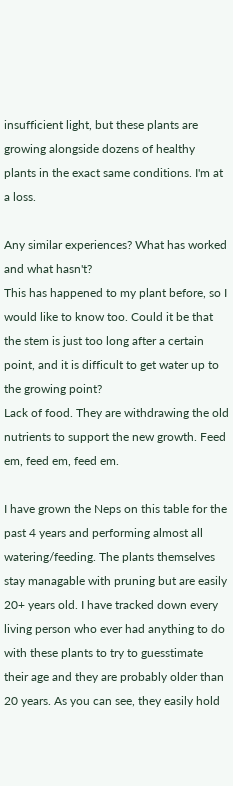insufficient light, but these plants are growing alongside dozens of healthy plants in the exact same conditions. I'm at a loss.

Any similar experiences? What has worked and what hasn't?
This has happened to my plant before, so I would like to know too. Could it be that the stem is just too long after a certain point, and it is difficult to get water up to the growing point?
Lack of food. They are withdrawing the old nutrients to support the new growth. Feed em, feed em, feed em.

I have grown the Neps on this table for the past 4 years and performing almost all watering/feeding. The plants themselves stay managable with pruning but are easily 20+ years old. I have tracked down every living person who ever had anything to do with these plants to try to guesstimate their age and they are probably older than 20 years. As you can see, they easily hold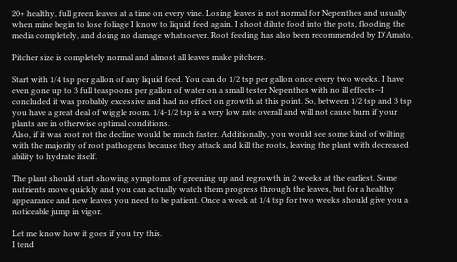20+ healthy, full green leaves at a time on every vine. Losing leaves is not normal for Nepenthes and usually when mine begin to lose foliage I know to liquid feed again. I shoot dilute food into the pots, flooding the media completely, and doing no damage whatsoever. Root feeding has also been recommended by D'Amato.

Pitcher size is completely normal and almost all leaves make pitchers.

Start with 1/4 tsp per gallon of any liquid feed. You can do 1/2 tsp per gallon once every two weeks. I have even gone up to 3 full teaspoons per gallon of water on a small tester Nepenthes with no ill effects--I concluded it was probably excessive and had no effect on growth at this point. So, between 1/2 tsp and 3 tsp you have a great deal of wiggle room. 1/4-1/2 tsp is a very low rate overall and will not cause burn if your plants are in otherwise optimal conditions.
Also, if it was root rot the decline would be much faster. Additionally, you would see some kind of wilting with the majority of root pathogens because they attack and kill the roots, leaving the plant with decreased ability to hydrate itself.

The plant should start showing symptoms of greening up and regrowth in 2 weeks at the earliest. Some nutrients move quickly and you can actually watch them progress through the leaves, but for a healthy appearance and new leaves you need to be patient. Once a week at 1/4 tsp for two weeks should give you a noticeable jump in vigor.

Let me know how it goes if you try this.
I tend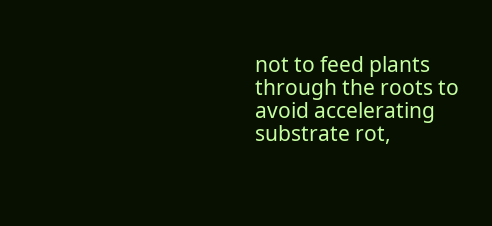not to feed plants through the roots to avoid accelerating substrate rot,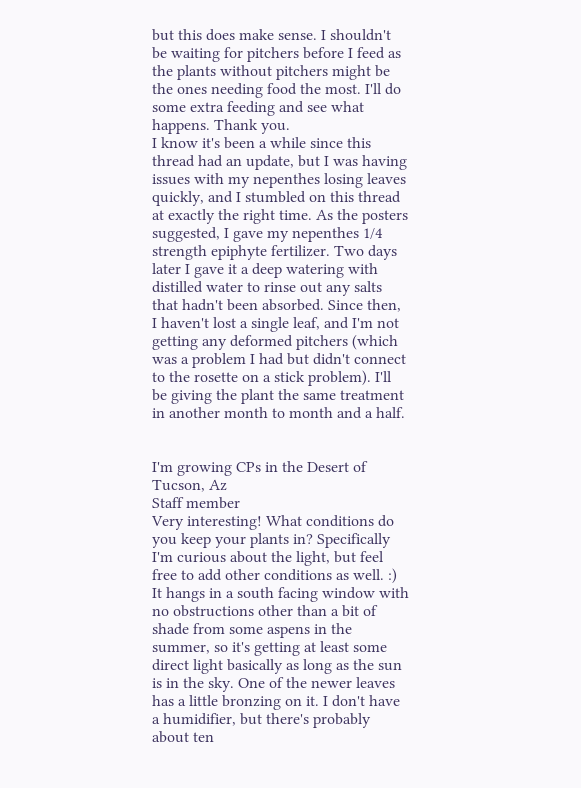but this does make sense. I shouldn't be waiting for pitchers before I feed as the plants without pitchers might be the ones needing food the most. I'll do some extra feeding and see what happens. Thank you.
I know it's been a while since this thread had an update, but I was having issues with my nepenthes losing leaves quickly, and I stumbled on this thread at exactly the right time. As the posters suggested, I gave my nepenthes 1/4 strength epiphyte fertilizer. Two days later I gave it a deep watering with distilled water to rinse out any salts that hadn't been absorbed. Since then, I haven't lost a single leaf, and I'm not getting any deformed pitchers (which was a problem I had but didn't connect to the rosette on a stick problem). I'll be giving the plant the same treatment in another month to month and a half.


I'm growing CPs in the Desert of Tucson, Az
Staff member
Very interesting! What conditions do you keep your plants in? Specifically I'm curious about the light, but feel free to add other conditions as well. :)
It hangs in a south facing window with no obstructions other than a bit of shade from some aspens in the summer, so it's getting at least some direct light basically as long as the sun is in the sky. One of the newer leaves has a little bronzing on it. I don't have a humidifier, but there's probably about ten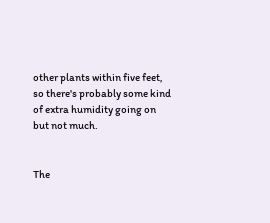other plants within five feet, so there's probably some kind of extra humidity going on but not much.


The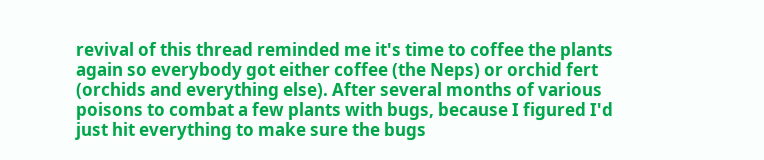revival of this thread reminded me it's time to coffee the plants again so everybody got either coffee (the Neps) or orchid fert (orchids and everything else). After several months of various poisons to combat a few plants with bugs, because I figured I'd just hit everything to make sure the bugs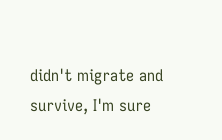didn't migrate and survive, I'm sure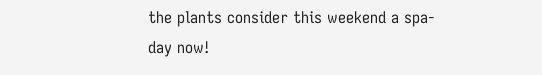the plants consider this weekend a spa-day now!